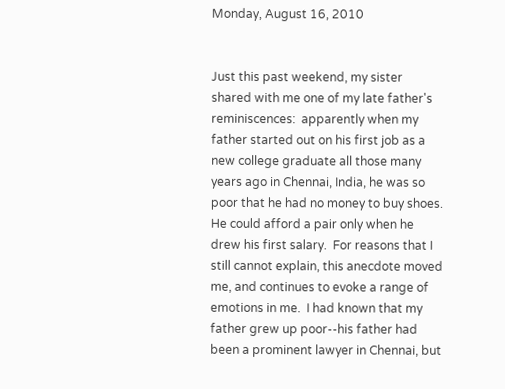Monday, August 16, 2010


Just this past weekend, my sister shared with me one of my late father's reminiscences:  apparently when my father started out on his first job as a new college graduate all those many years ago in Chennai, India, he was so poor that he had no money to buy shoes.  He could afford a pair only when he drew his first salary.  For reasons that I still cannot explain, this anecdote moved me, and continues to evoke a range of emotions in me.  I had known that my father grew up poor--his father had been a prominent lawyer in Chennai, but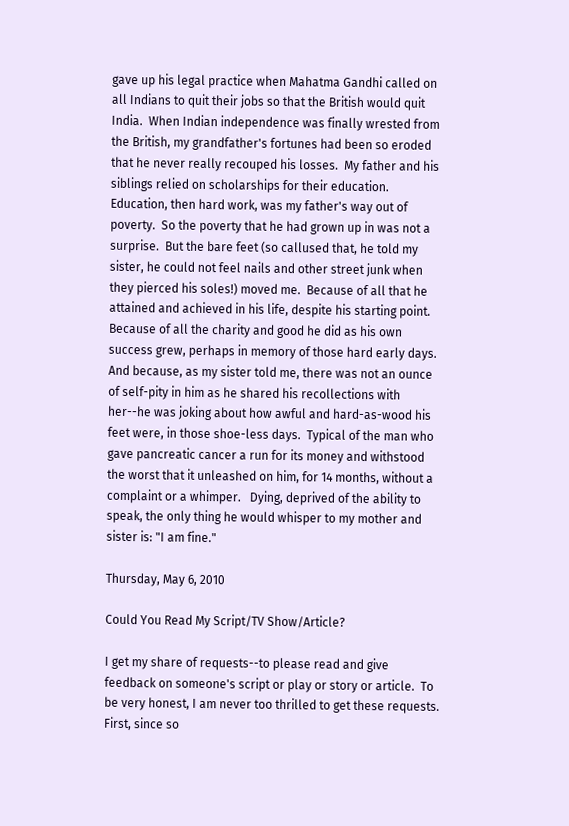gave up his legal practice when Mahatma Gandhi called on all Indians to quit their jobs so that the British would quit India.  When Indian independence was finally wrested from the British, my grandfather's fortunes had been so eroded that he never really recouped his losses.  My father and his siblings relied on scholarships for their education.  Education, then hard work, was my father's way out of poverty.  So the poverty that he had grown up in was not a surprise.  But the bare feet (so callused that, he told my sister, he could not feel nails and other street junk when they pierced his soles!) moved me.  Because of all that he attained and achieved in his life, despite his starting point.  Because of all the charity and good he did as his own success grew, perhaps in memory of those hard early days.  And because, as my sister told me, there was not an ounce of self-pity in him as he shared his recollections with her--he was joking about how awful and hard-as-wood his feet were, in those shoe-less days.  Typical of the man who gave pancreatic cancer a run for its money and withstood the worst that it unleashed on him, for 14 months, without a complaint or a whimper.   Dying, deprived of the ability to speak, the only thing he would whisper to my mother and sister is: "I am fine."

Thursday, May 6, 2010

Could You Read My Script/TV Show/Article?

I get my share of requests--to please read and give feedback on someone's script or play or story or article.  To be very honest, I am never too thrilled to get these requests.  First, since so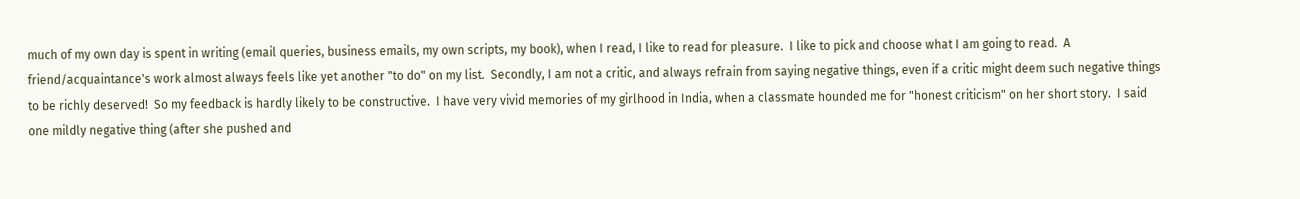much of my own day is spent in writing (email queries, business emails, my own scripts, my book), when I read, I like to read for pleasure.  I like to pick and choose what I am going to read.  A friend/acquaintance's work almost always feels like yet another "to do" on my list.  Secondly, I am not a critic, and always refrain from saying negative things, even if a critic might deem such negative things to be richly deserved!  So my feedback is hardly likely to be constructive.  I have very vivid memories of my girlhood in India, when a classmate hounded me for "honest criticism" on her short story.  I said one mildly negative thing (after she pushed and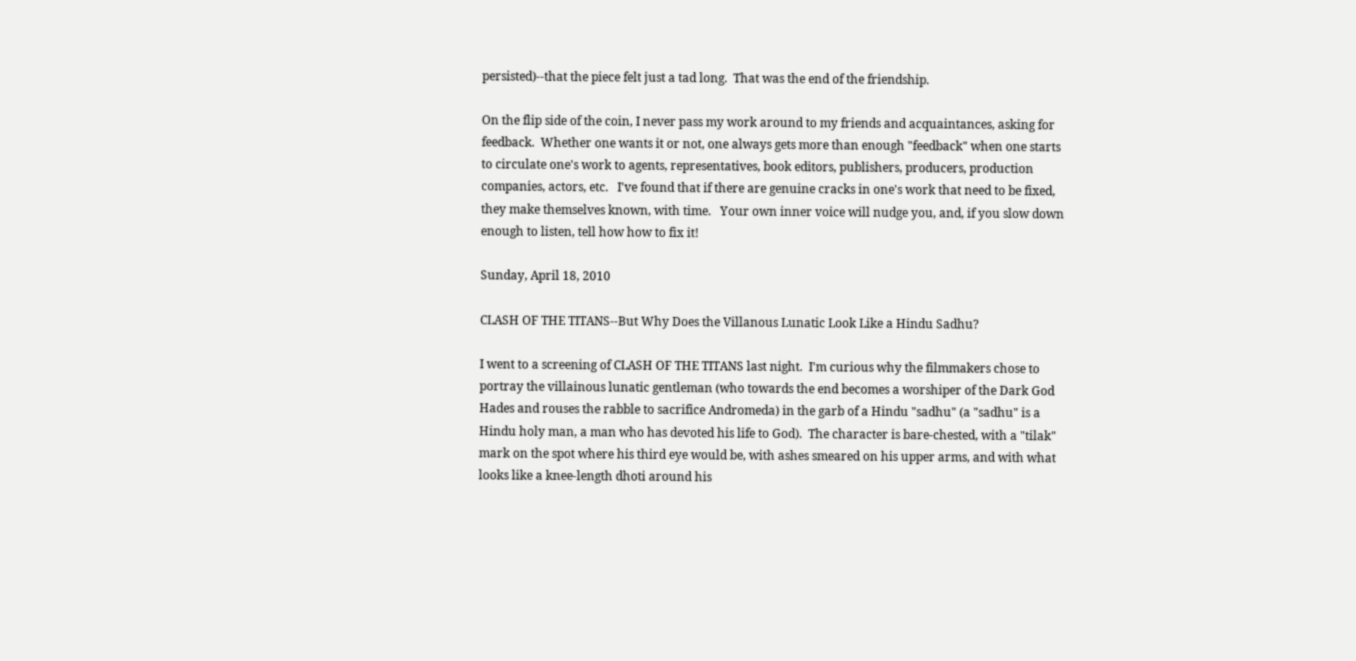persisted)--that the piece felt just a tad long.  That was the end of the friendship.

On the flip side of the coin, I never pass my work around to my friends and acquaintances, asking for feedback.  Whether one wants it or not, one always gets more than enough "feedback" when one starts to circulate one's work to agents, representatives, book editors, publishers, producers, production companies, actors, etc.   I've found that if there are genuine cracks in one's work that need to be fixed, they make themselves known, with time.   Your own inner voice will nudge you, and, if you slow down enough to listen, tell how how to fix it!

Sunday, April 18, 2010

CLASH OF THE TITANS--But Why Does the Villanous Lunatic Look Like a Hindu Sadhu?

I went to a screening of CLASH OF THE TITANS last night.  I'm curious why the filmmakers chose to portray the villainous lunatic gentleman (who towards the end becomes a worshiper of the Dark God Hades and rouses the rabble to sacrifice Andromeda) in the garb of a Hindu "sadhu" (a "sadhu" is a Hindu holy man, a man who has devoted his life to God).  The character is bare-chested, with a "tilak" mark on the spot where his third eye would be, with ashes smeared on his upper arms, and with what looks like a knee-length dhoti around his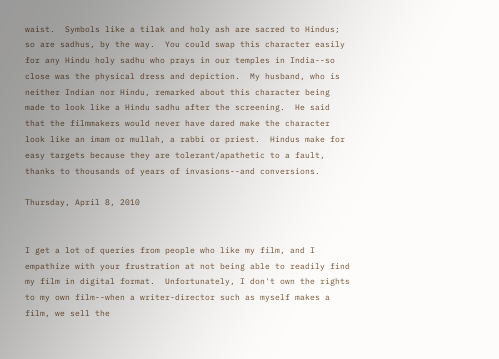waist.  Symbols like a tilak and holy ash are sacred to Hindus; so are sadhus, by the way.  You could swap this character easily for any Hindu holy sadhu who prays in our temples in India--so close was the physical dress and depiction.  My husband, who is neither Indian nor Hindu, remarked about this character being made to look like a Hindu sadhu after the screening.  He said that the filmmakers would never have dared make the character look like an imam or mullah, a rabbi or priest.  Hindus make for easy targets because they are tolerant/apathetic to a fault, thanks to thousands of years of invasions--and conversions.

Thursday, April 8, 2010


I get a lot of queries from people who like my film, and I empathize with your frustration at not being able to readily find my film in digital format.  Unfortunately, I don't own the rights to my own film--when a writer-director such as myself makes a film, we sell the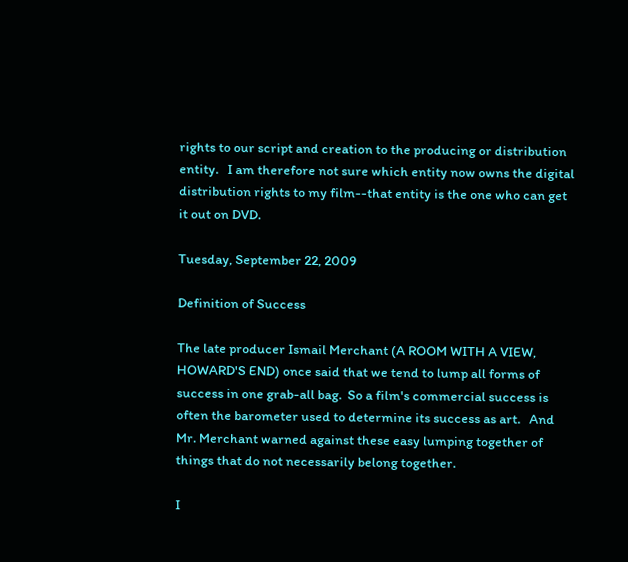rights to our script and creation to the producing or distribution entity.   I am therefore not sure which entity now owns the digital distribution rights to my film--that entity is the one who can get it out on DVD.

Tuesday, September 22, 2009

Definition of Success

The late producer Ismail Merchant (A ROOM WITH A VIEW, HOWARD'S END) once said that we tend to lump all forms of success in one grab-all bag.  So a film's commercial success is often the barometer used to determine its success as art.   And Mr. Merchant warned against these easy lumping together of things that do not necessarily belong together.

I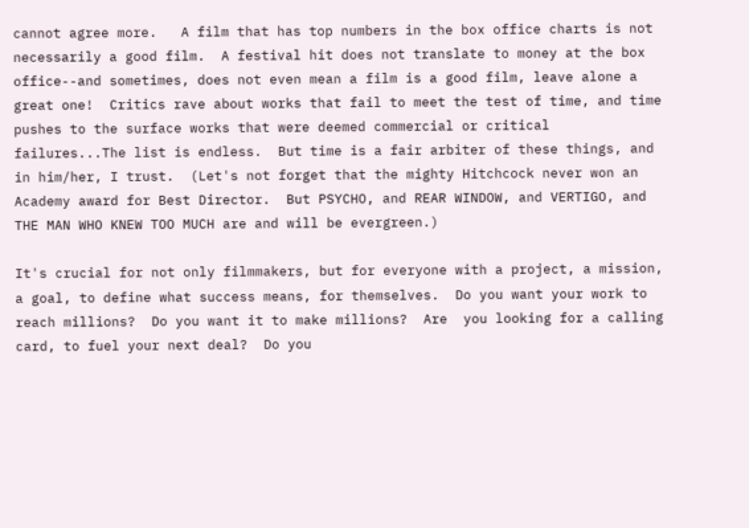cannot agree more.   A film that has top numbers in the box office charts is not necessarily a good film.  A festival hit does not translate to money at the box office--and sometimes, does not even mean a film is a good film, leave alone a great one!  Critics rave about works that fail to meet the test of time, and time pushes to the surface works that were deemed commercial or critical failures...The list is endless.  But time is a fair arbiter of these things, and in him/her, I trust.  (Let's not forget that the mighty Hitchcock never won an Academy award for Best Director.  But PSYCHO, and REAR WINDOW, and VERTIGO, and THE MAN WHO KNEW TOO MUCH are and will be evergreen.)

It's crucial for not only filmmakers, but for everyone with a project, a mission, a goal, to define what success means, for themselves.  Do you want your work to reach millions?  Do you want it to make millions?  Are  you looking for a calling card, to fuel your next deal?  Do you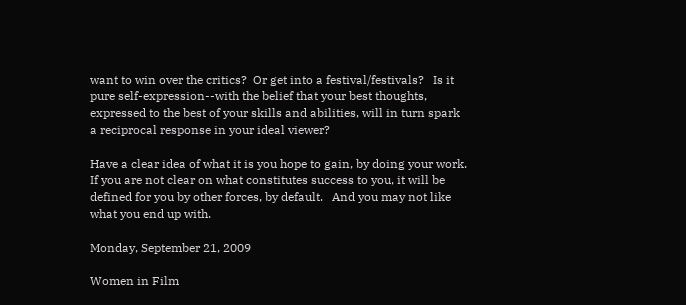want to win over the critics?  Or get into a festival/festivals?   Is it pure self-expression--with the belief that your best thoughts, expressed to the best of your skills and abilities, will in turn spark a reciprocal response in your ideal viewer?

Have a clear idea of what it is you hope to gain, by doing your work.  If you are not clear on what constitutes success to you, it will be defined for you by other forces, by default.   And you may not like what you end up with.

Monday, September 21, 2009

Women in Film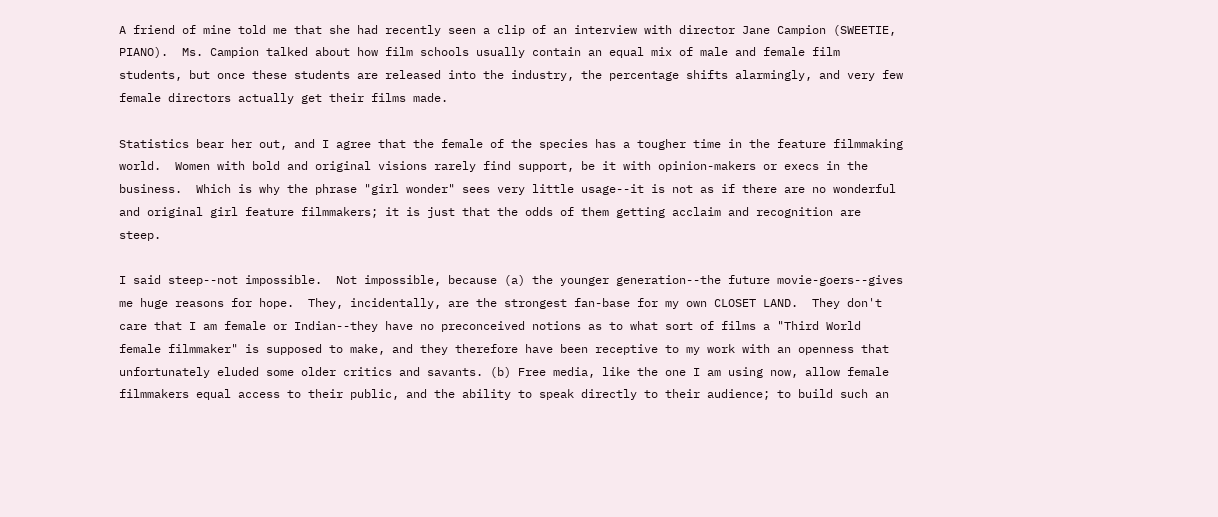A friend of mine told me that she had recently seen a clip of an interview with director Jane Campion (SWEETIE, PIANO).  Ms. Campion talked about how film schools usually contain an equal mix of male and female film students, but once these students are released into the industry, the percentage shifts alarmingly, and very few female directors actually get their films made.

Statistics bear her out, and I agree that the female of the species has a tougher time in the feature filmmaking world.  Women with bold and original visions rarely find support, be it with opinion-makers or execs in the business.  Which is why the phrase "girl wonder" sees very little usage--it is not as if there are no wonderful and original girl feature filmmakers; it is just that the odds of them getting acclaim and recognition are steep.

I said steep--not impossible.  Not impossible, because (a) the younger generation--the future movie-goers--gives me huge reasons for hope.  They, incidentally, are the strongest fan-base for my own CLOSET LAND.  They don't care that I am female or Indian--they have no preconceived notions as to what sort of films a "Third World female filmmaker" is supposed to make, and they therefore have been receptive to my work with an openness that unfortunately eluded some older critics and savants. (b) Free media, like the one I am using now, allow female filmmakers equal access to their public, and the ability to speak directly to their audience; to build such an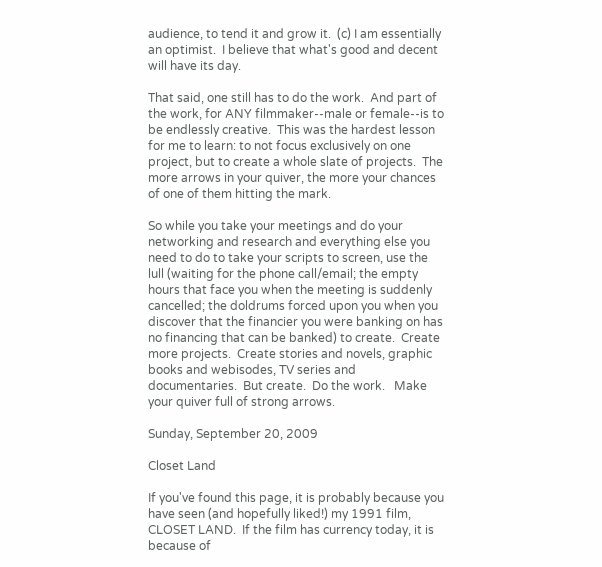audience, to tend it and grow it.  (c) I am essentially an optimist.  I believe that what's good and decent will have its day.

That said, one still has to do the work.  And part of the work, for ANY filmmaker--male or female--is to be endlessly creative.  This was the hardest lesson for me to learn: to not focus exclusively on one project, but to create a whole slate of projects.  The more arrows in your quiver, the more your chances of one of them hitting the mark.

So while you take your meetings and do your networking and research and everything else you need to do to take your scripts to screen, use the lull (waiting for the phone call/email; the empty hours that face you when the meeting is suddenly cancelled; the doldrums forced upon you when you discover that the financier you were banking on has no financing that can be banked) to create.  Create more projects.  Create stories and novels, graphic books and webisodes, TV series and documentaries.  But create.  Do the work.   Make your quiver full of strong arrows.

Sunday, September 20, 2009

Closet Land

If you've found this page, it is probably because you have seen (and hopefully liked!) my 1991 film, CLOSET LAND.  If the film has currency today, it is because of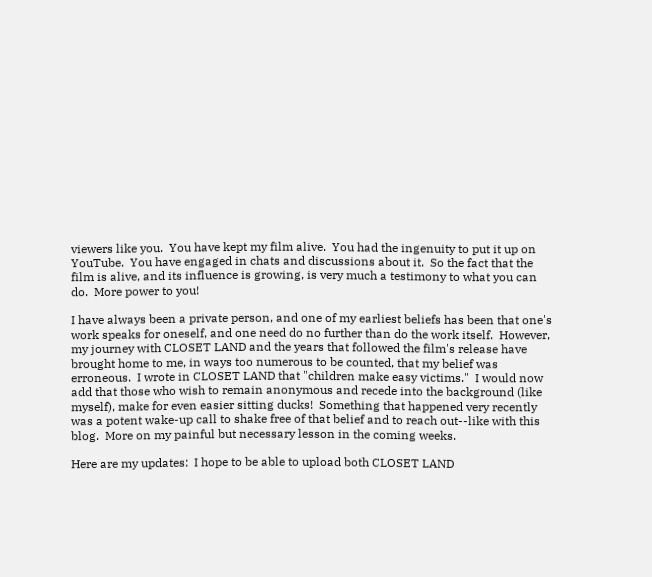viewers like you.  You have kept my film alive.  You had the ingenuity to put it up on YouTube.  You have engaged in chats and discussions about it.  So the fact that the film is alive, and its influence is growing, is very much a testimony to what you can do.  More power to you!

I have always been a private person, and one of my earliest beliefs has been that one's work speaks for oneself, and one need do no further than do the work itself.  However, my journey with CLOSET LAND and the years that followed the film's release have brought home to me, in ways too numerous to be counted, that my belief was erroneous.  I wrote in CLOSET LAND that "children make easy victims."  I would now add that those who wish to remain anonymous and recede into the background (like myself), make for even easier sitting ducks!  Something that happened very recently was a potent wake-up call to shake free of that belief and to reach out--like with this blog.  More on my painful but necessary lesson in the coming weeks.

Here are my updates:  I hope to be able to upload both CLOSET LAND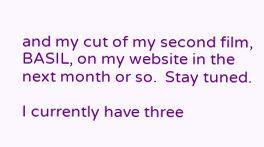and my cut of my second film, BASIL, on my website in the next month or so.  Stay tuned.

I currently have three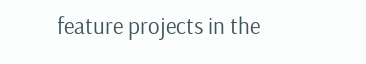feature projects in the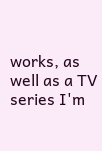works, as well as a TV series I'm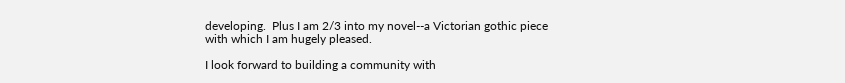developing.  Plus I am 2/3 into my novel--a Victorian gothic piece with which I am hugely pleased.

I look forward to building a community with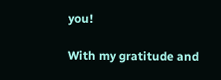you!

With my gratitude and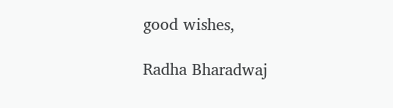good wishes,

Radha Bharadwaj